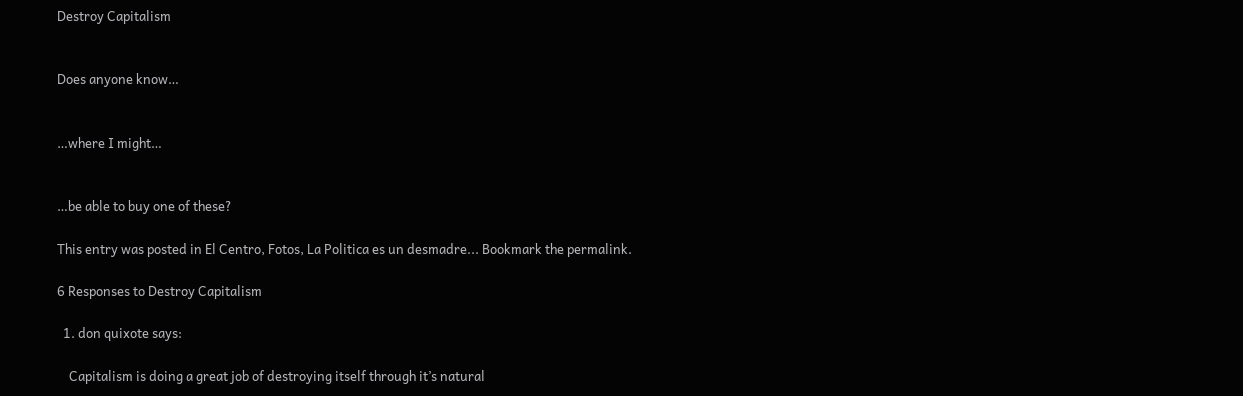Destroy Capitalism


Does anyone know…


…where I might…


…be able to buy one of these?

This entry was posted in El Centro, Fotos, La Politica es un desmadre... Bookmark the permalink.

6 Responses to Destroy Capitalism

  1. don quixote says:

    Capitalism is doing a great job of destroying itself through it’s natural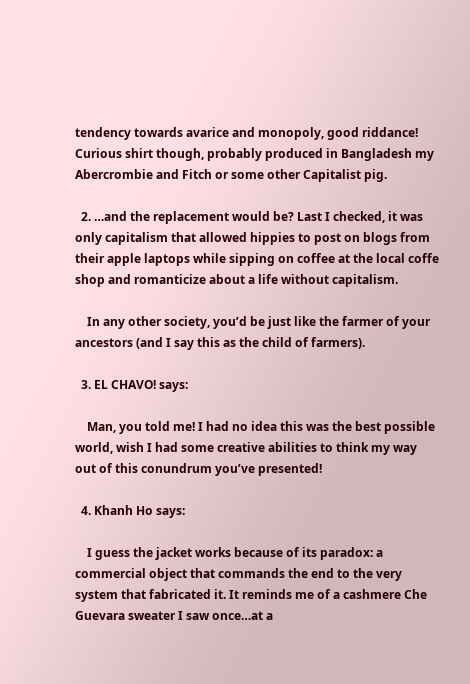tendency towards avarice and monopoly, good riddance! Curious shirt though, probably produced in Bangladesh my Abercrombie and Fitch or some other Capitalist pig.

  2. …and the replacement would be? Last I checked, it was only capitalism that allowed hippies to post on blogs from their apple laptops while sipping on coffee at the local coffe shop and romanticize about a life without capitalism.

    In any other society, you’d be just like the farmer of your ancestors (and I say this as the child of farmers).

  3. EL CHAVO! says:

    Man, you told me! I had no idea this was the best possible world, wish I had some creative abilities to think my way out of this conundrum you’ve presented!

  4. Khanh Ho says:

    I guess the jacket works because of its paradox: a commercial object that commands the end to the very system that fabricated it. It reminds me of a cashmere Che Guevara sweater I saw once…at a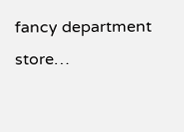fancy department store…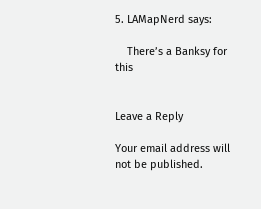5. LAMapNerd says:

    There’s a Banksy for this


Leave a Reply

Your email address will not be published.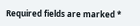Required fields are marked *